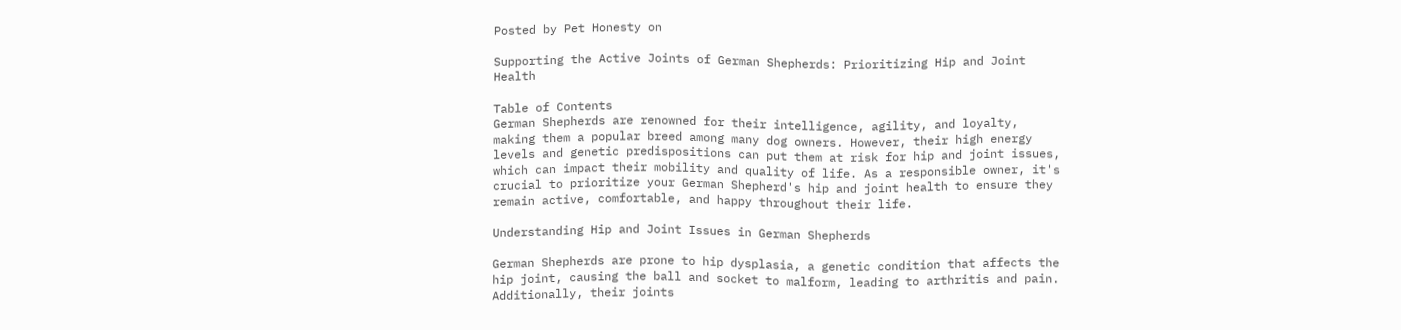Posted by Pet Honesty on

Supporting the Active Joints of German Shepherds: Prioritizing Hip and Joint Health

Table of Contents
German Shepherds are renowned for their intelligence, agility, and loyalty, making them a popular breed among many dog owners. However, their high energy levels and genetic predispositions can put them at risk for hip and joint issues, which can impact their mobility and quality of life. As a responsible owner, it's crucial to prioritize your German Shepherd's hip and joint health to ensure they remain active, comfortable, and happy throughout their life.

Understanding Hip and Joint Issues in German Shepherds

German Shepherds are prone to hip dysplasia, a genetic condition that affects the hip joint, causing the ball and socket to malform, leading to arthritis and pain. Additionally, their joints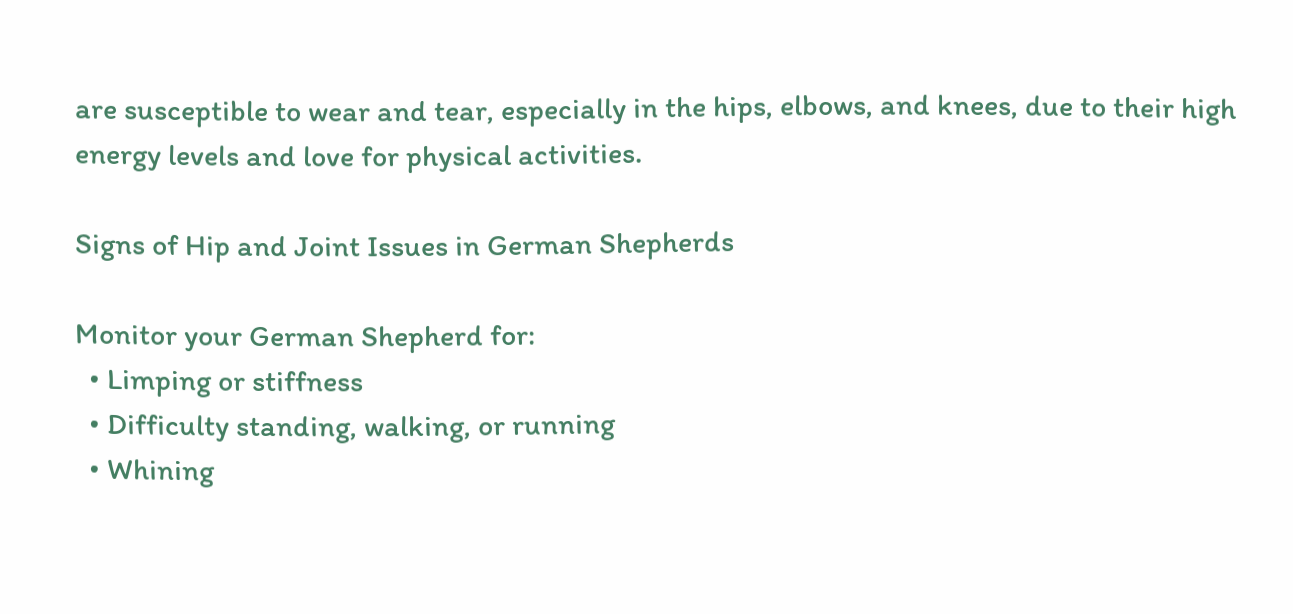are susceptible to wear and tear, especially in the hips, elbows, and knees, due to their high energy levels and love for physical activities.

Signs of Hip and Joint Issues in German Shepherds

Monitor your German Shepherd for:
  • Limping or stiffness
  • Difficulty standing, walking, or running
  • Whining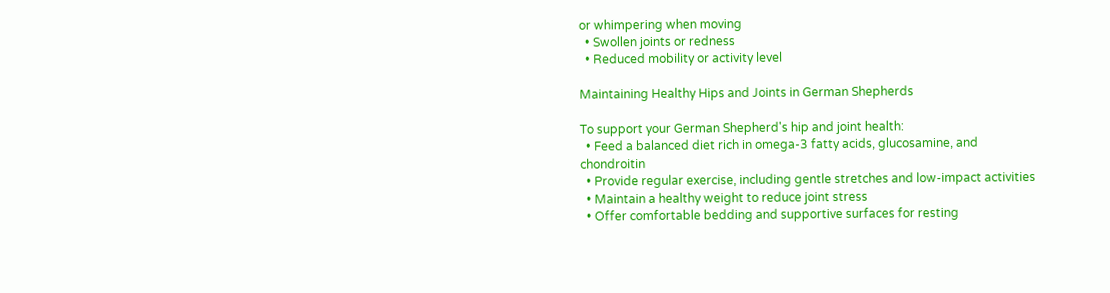or whimpering when moving
  • Swollen joints or redness
  • Reduced mobility or activity level

Maintaining Healthy Hips and Joints in German Shepherds

To support your German Shepherd's hip and joint health:
  • Feed a balanced diet rich in omega-3 fatty acids, glucosamine, and chondroitin
  • Provide regular exercise, including gentle stretches and low-impact activities
  • Maintain a healthy weight to reduce joint stress
  • Offer comfortable bedding and supportive surfaces for resting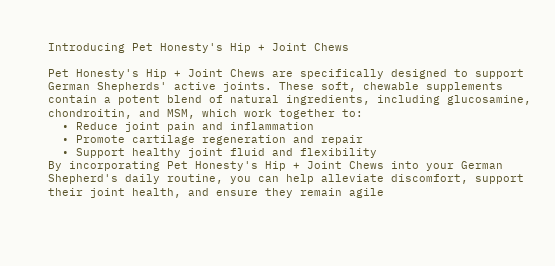Introducing Pet Honesty's Hip + Joint Chews

Pet Honesty's Hip + Joint Chews are specifically designed to support German Shepherds' active joints. These soft, chewable supplements contain a potent blend of natural ingredients, including glucosamine, chondroitin, and MSM, which work together to:
  • Reduce joint pain and inflammation
  • Promote cartilage regeneration and repair
  • Support healthy joint fluid and flexibility
By incorporating Pet Honesty's Hip + Joint Chews into your German Shepherd's daily routine, you can help alleviate discomfort, support their joint health, and ensure they remain agile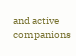and active companions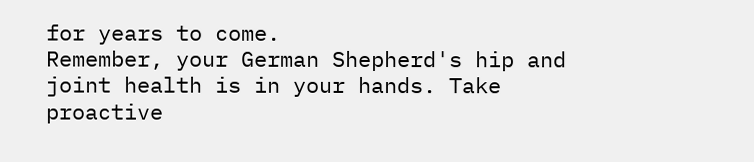for years to come.
Remember, your German Shepherd's hip and joint health is in your hands. Take proactive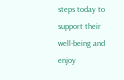steps today to support their well-being and enjoy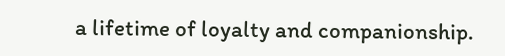a lifetime of loyalty and companionship.